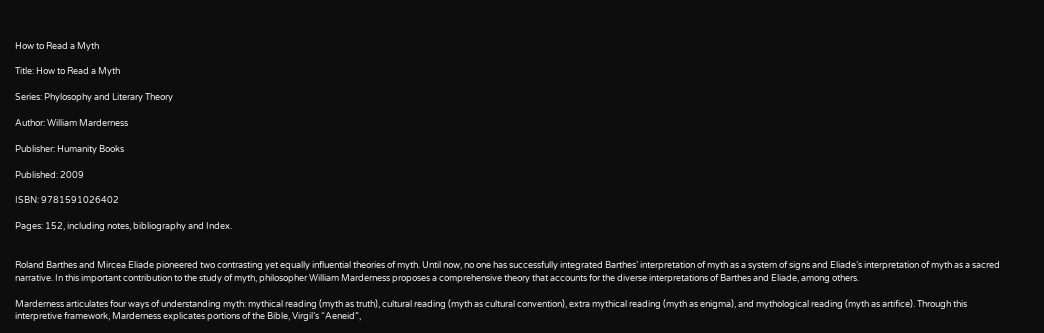How to Read a Myth

Title: How to Read a Myth

Series: Phylosophy and Literary Theory

Author: William Marderness

Publisher: Humanity Books

Published: 2009

ISBN: 9781591026402

Pages: 152, including notes, bibliography and Index.


Roland Barthes and Mircea Eliade pioneered two contrasting yet equally influential theories of myth. Until now, no one has successfully integrated Barthes’ interpretation of myth as a system of signs and Eliade’s interpretation of myth as a sacred narrative. In this important contribution to the study of myth, philosopher William Marderness proposes a comprehensive theory that accounts for the diverse interpretations of Barthes and Eliade, among others.

Marderness articulates four ways of understanding myth: mythical reading (myth as truth), cultural reading (myth as cultural convention), extra mythical reading (myth as enigma), and mythological reading (myth as artifice). Through this interpretive framework, Marderness explicates portions of the Bible, Virgil’s “Aeneid”,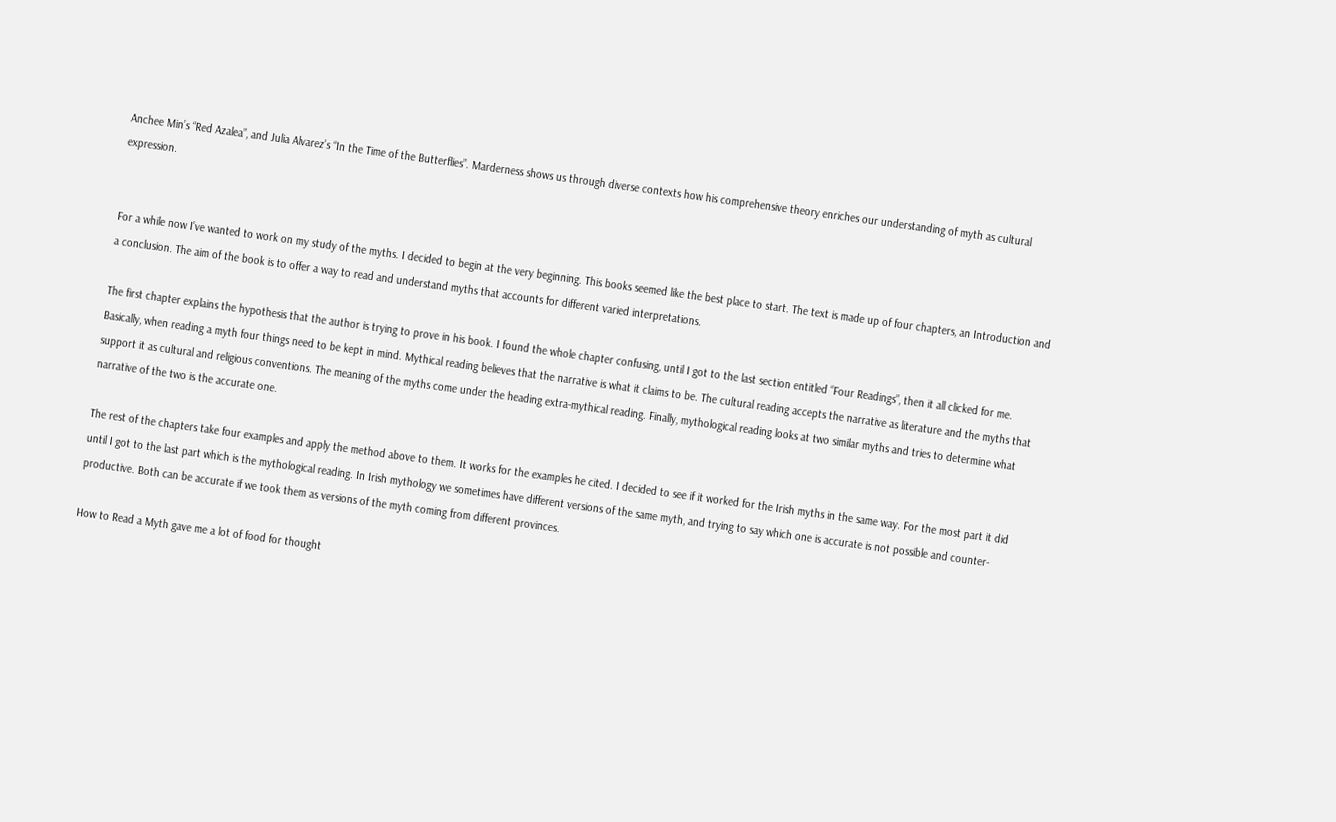Anchee Min’s “Red Azalea”, and Julia Alvarez’s “In the Time of the Butterflies”. Marderness shows us through diverse contexts how his comprehensive theory enriches our understanding of myth as cultural expression.


For a while now I’ve wanted to work on my study of the myths. I decided to begin at the very beginning. This books seemed like the best place to start. The text is made up of four chapters, an Introduction and a conclusion. The aim of the book is to offer a way to read and understand myths that accounts for different varied interpretations.

The first chapter explains the hypothesis that the author is trying to prove in his book. I found the whole chapter confusing, until I got to the last section entitled “Four Readings”, then it all clicked for me. Basically, when reading a myth four things need to be kept in mind. Mythical reading believes that the narrative is what it claims to be. The cultural reading accepts the narrative as literature and the myths that support it as cultural and religious conventions. The meaning of the myths come under the heading extra-mythical reading. Finally, mythological reading looks at two similar myths and tries to determine what narrative of the two is the accurate one.

The rest of the chapters take four examples and apply the method above to them. It works for the examples he cited. I decided to see if it worked for the Irish myths in the same way. For the most part it did until I got to the last part which is the mythological reading. In Irish mythology we sometimes have different versions of the same myth, and trying to say which one is accurate is not possible and counter-productive. Both can be accurate if we took them as versions of the myth coming from different provinces.

How to Read a Myth gave me a lot of food for thought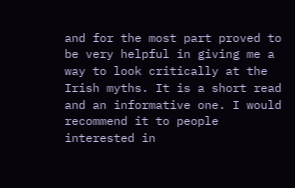and for the most part proved to be very helpful in giving me a way to look critically at the Irish myths. It is a short read and an informative one. I would recommend it to people interested in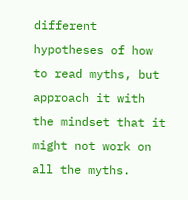different hypotheses of how to read myths, but approach it with the mindset that it might not work on all the myths.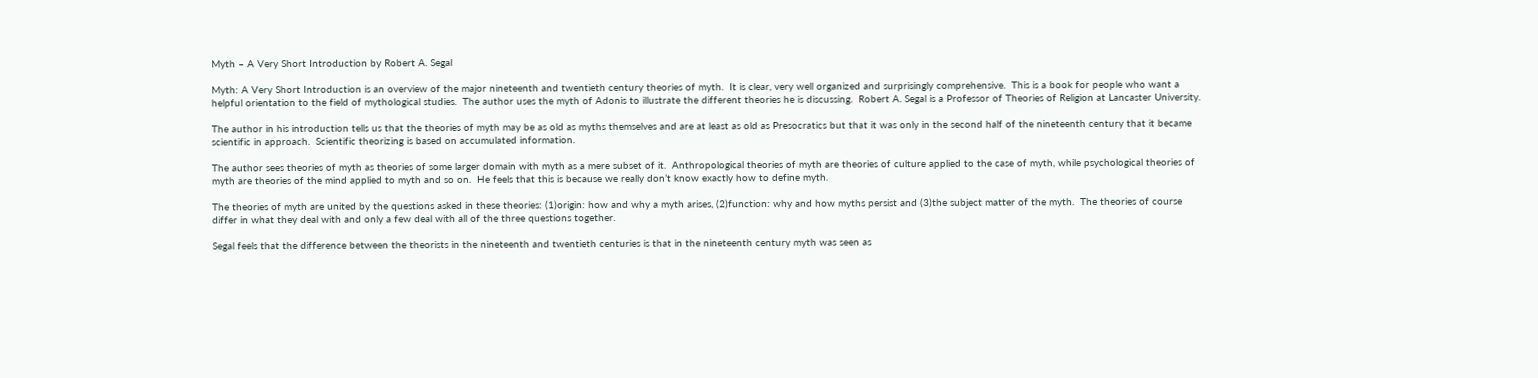Myth – A Very Short Introduction by Robert A. Segal

Myth: A Very Short Introduction is an overview of the major nineteenth and twentieth century theories of myth.  It is clear, very well organized and surprisingly comprehensive.  This is a book for people who want a helpful orientation to the field of mythological studies.  The author uses the myth of Adonis to illustrate the different theories he is discussing.  Robert A. Segal is a Professor of Theories of Religion at Lancaster University.

The author in his introduction tells us that the theories of myth may be as old as myths themselves and are at least as old as Presocratics but that it was only in the second half of the nineteenth century that it became scientific in approach.  Scientific theorizing is based on accumulated information.

The author sees theories of myth as theories of some larger domain with myth as a mere subset of it.  Anthropological theories of myth are theories of culture applied to the case of myth, while psychological theories of myth are theories of the mind applied to myth and so on.  He feels that this is because we really don’t know exactly how to define myth.

The theories of myth are united by the questions asked in these theories: (1)origin: how and why a myth arises, (2)function: why and how myths persist and (3)the subject matter of the myth.  The theories of course differ in what they deal with and only a few deal with all of the three questions together.

Segal feels that the difference between the theorists in the nineteenth and twentieth centuries is that in the nineteenth century myth was seen as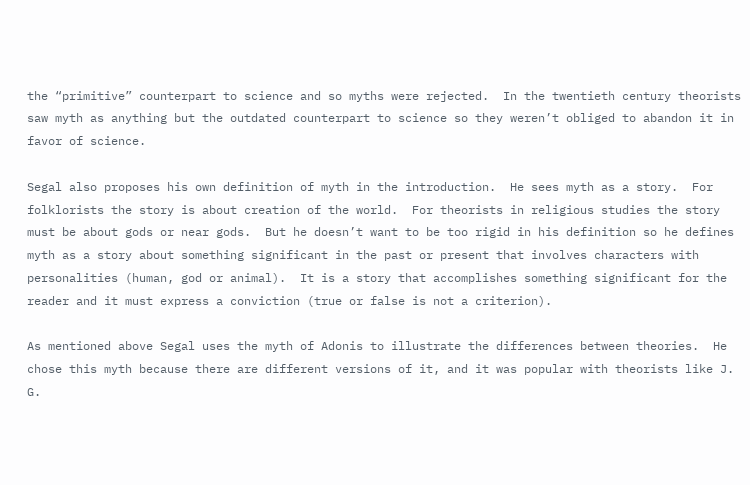the “primitive” counterpart to science and so myths were rejected.  In the twentieth century theorists saw myth as anything but the outdated counterpart to science so they weren’t obliged to abandon it in favor of science.

Segal also proposes his own definition of myth in the introduction.  He sees myth as a story.  For folklorists the story is about creation of the world.  For theorists in religious studies the story must be about gods or near gods.  But he doesn’t want to be too rigid in his definition so he defines myth as a story about something significant in the past or present that involves characters with personalities (human, god or animal).  It is a story that accomplishes something significant for the reader and it must express a conviction (true or false is not a criterion).

As mentioned above Segal uses the myth of Adonis to illustrate the differences between theories.  He chose this myth because there are different versions of it, and it was popular with theorists like J. G.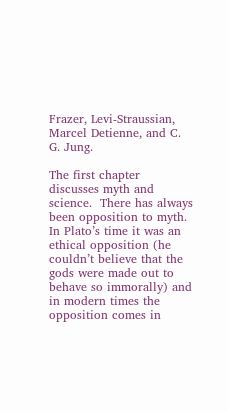Frazer, Levi-Straussian, Marcel Detienne, and C. G. Jung.

The first chapter discusses myth and science.  There has always been opposition to myth.  In Plato’s time it was an ethical opposition (he couldn’t believe that the gods were made out to behave so immorally) and in modern times the opposition comes in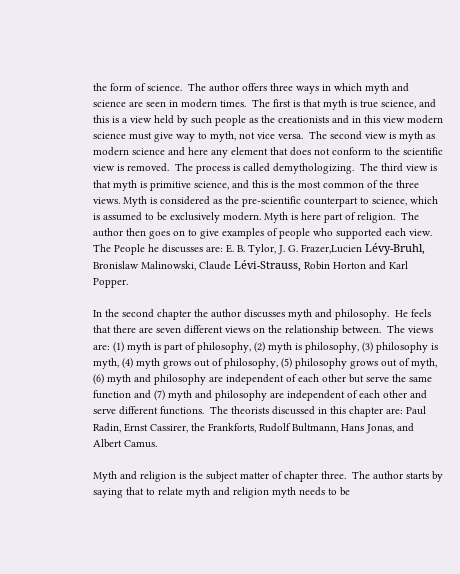the form of science.  The author offers three ways in which myth and science are seen in modern times.  The first is that myth is true science, and this is a view held by such people as the creationists and in this view modern science must give way to myth, not vice versa.  The second view is myth as modern science and here any element that does not conform to the scientific view is removed.  The process is called demythologizing.  The third view is that myth is primitive science, and this is the most common of the three views. Myth is considered as the pre-scientific counterpart to science, which is assumed to be exclusively modern. Myth is here part of religion.  The author then goes on to give examples of people who supported each view.  The People he discusses are: E. B. Tylor, J. G. Frazer,Lucien Lévy-Bruhl, Bronislaw Malinowski, Claude Lévi-Strauss, Robin Horton and Karl Popper.

In the second chapter the author discusses myth and philosophy.  He feels that there are seven different views on the relationship between.  The views are: (1) myth is part of philosophy, (2) myth is philosophy, (3) philosophy is myth, (4) myth grows out of philosophy, (5) philosophy grows out of myth, (6) myth and philosophy are independent of each other but serve the same function and (7) myth and philosophy are independent of each other and serve different functions.  The theorists discussed in this chapter are: Paul Radin, Ernst Cassirer, the Frankforts, Rudolf Bultmann, Hans Jonas, and Albert Camus.

Myth and religion is the subject matter of chapter three.  The author starts by saying that to relate myth and religion myth needs to be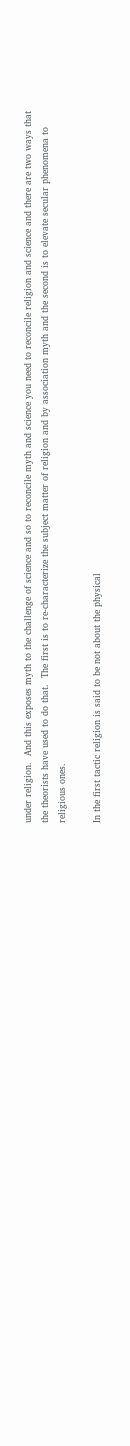under religion.  And this exposes myth to the challenge of science and so to reconcile myth and science you need to reconcile religion and science and there are two ways that the theorists have used to do that.  The first is to re-characterize the subject matter of religion and by association myth and the second is to elevate secular phenomena to religious ones.

In the first tactic religion is said to be not about the physical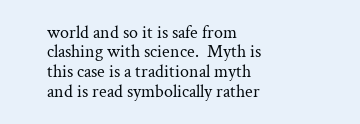world and so it is safe from clashing with science.  Myth is this case is a traditional myth and is read symbolically rather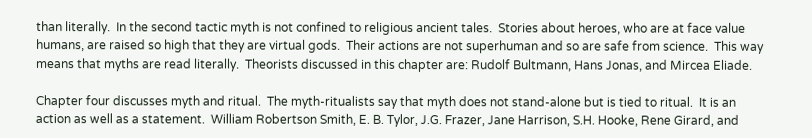than literally.  In the second tactic myth is not confined to religious ancient tales.  Stories about heroes, who are at face value humans, are raised so high that they are virtual gods.  Their actions are not superhuman and so are safe from science.  This way means that myths are read literally.  Theorists discussed in this chapter are: Rudolf Bultmann, Hans Jonas, and Mircea Eliade.

Chapter four discusses myth and ritual.  The myth-ritualists say that myth does not stand-alone but is tied to ritual.  It is an action as well as a statement.  William Robertson Smith, E. B. Tylor, J.G. Frazer, Jane Harrison, S.H. Hooke, Rene Girard, and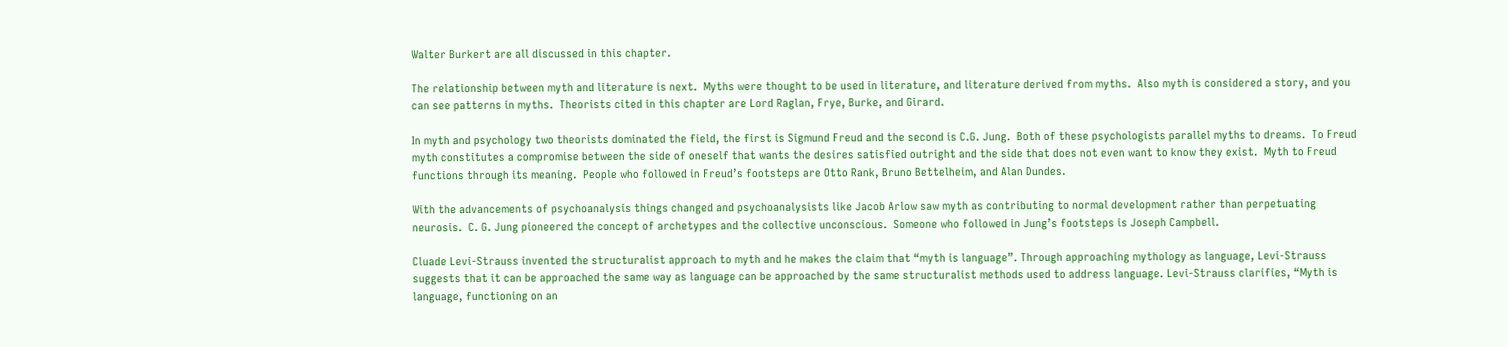Walter Burkert are all discussed in this chapter.

The relationship between myth and literature is next.  Myths were thought to be used in literature, and literature derived from myths.  Also myth is considered a story, and you can see patterns in myths.  Theorists cited in this chapter are Lord Raglan, Frye, Burke, and Girard.

In myth and psychology two theorists dominated the field, the first is Sigmund Freud and the second is C.G. Jung.  Both of these psychologists parallel myths to dreams.  To Freud myth constitutes a compromise between the side of oneself that wants the desires satisfied outright and the side that does not even want to know they exist.  Myth to Freud functions through its meaning.  People who followed in Freud’s footsteps are Otto Rank, Bruno Bettelheim, and Alan Dundes.

With the advancements of psychoanalysis things changed and psychoanalysists like Jacob Arlow saw myth as contributing to normal development rather than perpetuating neurosis.  C. G. Jung pioneered the concept of archetypes and the collective unconscious.  Someone who followed in Jung’s footsteps is Joseph Campbell.

Cluade Levi-Strauss invented the structuralist approach to myth and he makes the claim that “myth is language”. Through approaching mythology as language, Levi-Strauss suggests that it can be approached the same way as language can be approached by the same structuralist methods used to address language. Levi-Strauss clarifies, “Myth is language, functioning on an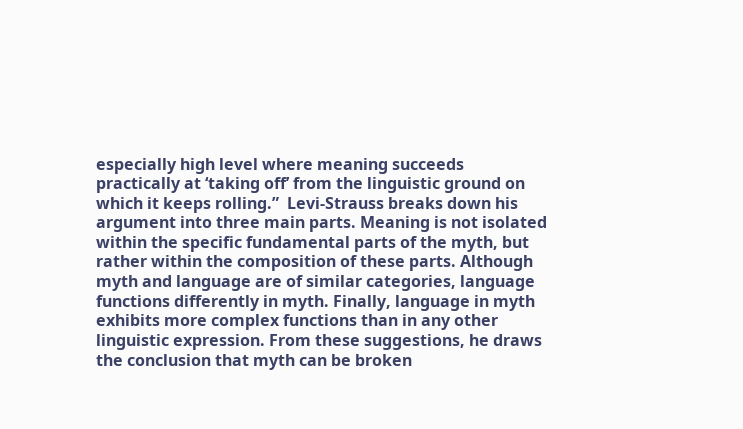especially high level where meaning succeeds practically at ‘taking off’ from the linguistic ground on which it keeps rolling.”  Levi-Strauss breaks down his argument into three main parts. Meaning is not isolated within the specific fundamental parts of the myth, but rather within the composition of these parts. Although myth and language are of similar categories, language functions differently in myth. Finally, language in myth exhibits more complex functions than in any other linguistic expression. From these suggestions, he draws the conclusion that myth can be broken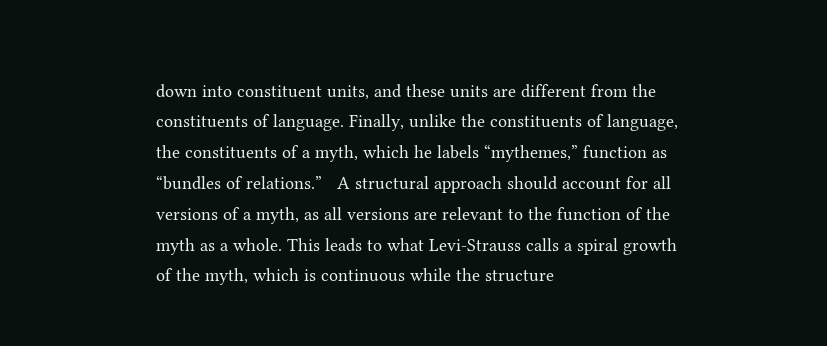down into constituent units, and these units are different from the constituents of language. Finally, unlike the constituents of language, the constituents of a myth, which he labels “mythemes,” function as “bundles of relations.”   A structural approach should account for all versions of a myth, as all versions are relevant to the function of the myth as a whole. This leads to what Levi-Strauss calls a spiral growth of the myth, which is continuous while the structure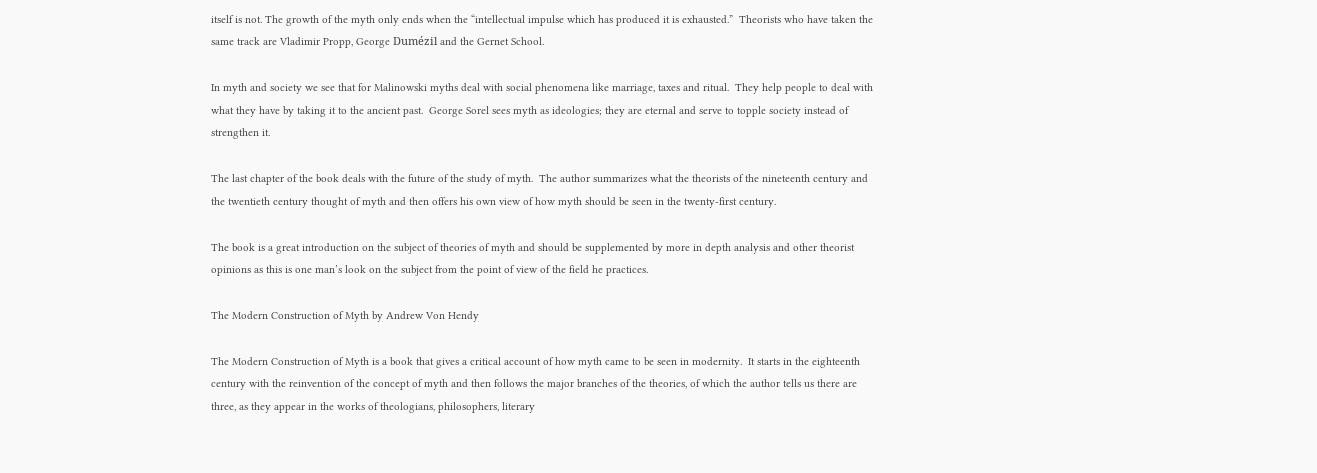itself is not. The growth of the myth only ends when the “intellectual impulse which has produced it is exhausted.”  Theorists who have taken the same track are Vladimir Propp, George Dumézil and the Gernet School.

In myth and society we see that for Malinowski myths deal with social phenomena like marriage, taxes and ritual.  They help people to deal with what they have by taking it to the ancient past.  George Sorel sees myth as ideologies; they are eternal and serve to topple society instead of strengthen it.

The last chapter of the book deals with the future of the study of myth.  The author summarizes what the theorists of the nineteenth century and the twentieth century thought of myth and then offers his own view of how myth should be seen in the twenty-first century.

The book is a great introduction on the subject of theories of myth and should be supplemented by more in depth analysis and other theorist opinions as this is one man’s look on the subject from the point of view of the field he practices.

The Modern Construction of Myth by Andrew Von Hendy

The Modern Construction of Myth is a book that gives a critical account of how myth came to be seen in modernity.  It starts in the eighteenth century with the reinvention of the concept of myth and then follows the major branches of the theories, of which the author tells us there are three, as they appear in the works of theologians, philosophers, literary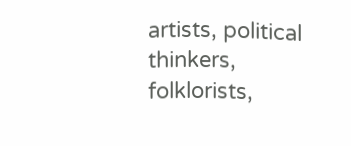artists, political thinkers, folklorists,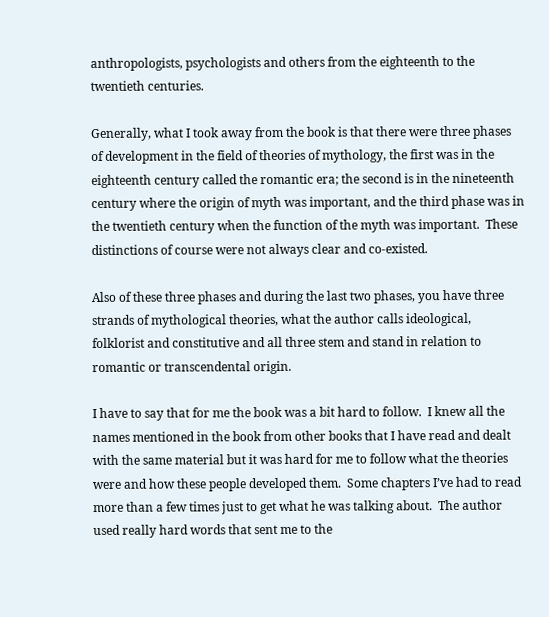anthropologists, psychologists and others from the eighteenth to the twentieth centuries.

Generally, what I took away from the book is that there were three phases of development in the field of theories of mythology, the first was in the eighteenth century called the romantic era; the second is in the nineteenth century where the origin of myth was important, and the third phase was in the twentieth century when the function of the myth was important.  These distinctions of course were not always clear and co-existed.

Also of these three phases and during the last two phases, you have three strands of mythological theories, what the author calls ideological, folklorist and constitutive and all three stem and stand in relation to romantic or transcendental origin.

I have to say that for me the book was a bit hard to follow.  I knew all the names mentioned in the book from other books that I have read and dealt with the same material but it was hard for me to follow what the theories were and how these people developed them.  Some chapters I’ve had to read more than a few times just to get what he was talking about.  The author used really hard words that sent me to the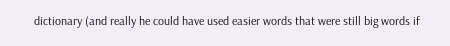dictionary (and really he could have used easier words that were still big words if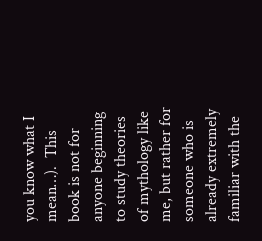you know what I mean…).  This book is not for anyone beginning to study theories of mythology like me, but rather for someone who is already extremely familiar with the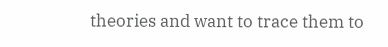theories and want to trace them to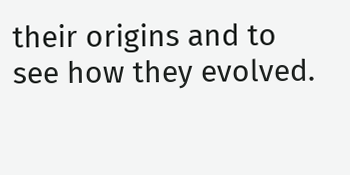their origins and to see how they evolved.